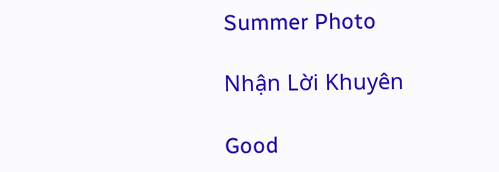Summer Photo

Nhận Lời Khuyên

Good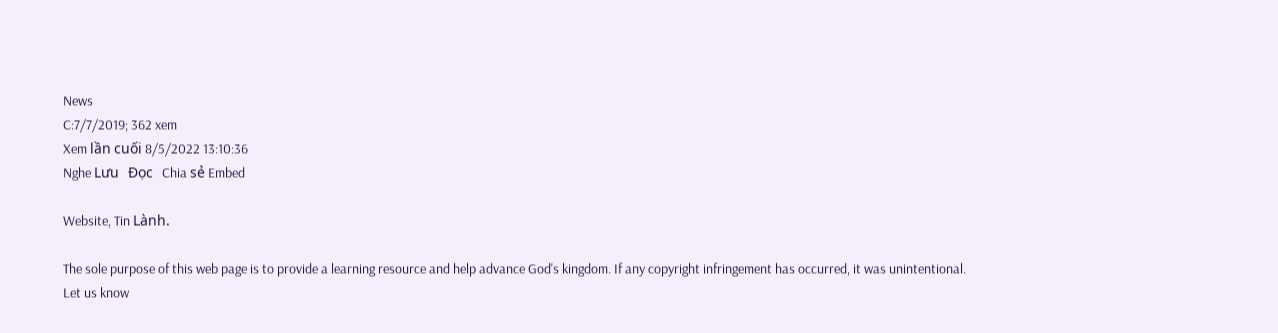News
C:7/7/2019; 362 xem
Xem lần cuối 8/5/2022 13:10:36
Nghe Lưu   Đọc   Chia sẻ Embed

Website, Tin Lành.

The sole purpose of this web page is to provide a learning resource and help advance God's kingdom. If any copyright infringement has occurred, it was unintentional. Let us know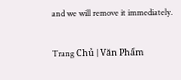and we will remove it immediately.

Trang Chủ | Văn Phẩm